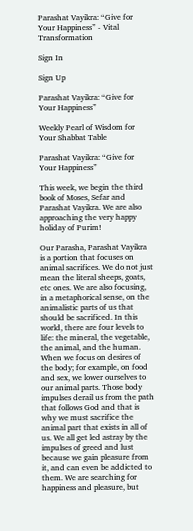Parashat Vayikra: “Give for Your Happiness” - Vital Transformation

Sign In

Sign Up

Parashat Vayikra: “Give for Your Happiness”

Weekly Pearl of Wisdom for Your Shabbat Table

Parashat Vayikra: “Give for Your Happiness”

This week, we begin the third book of Moses, Sefar and Parashat Vayikra. We are also approaching the very happy holiday of Purim!

Our Parasha, Parashat Vayikra is a portion that focuses on animal sacrifices. We do not just mean the literal sheeps, goats, etc ones. We are also focusing, in a metaphorical sense, on the animalistic parts of us that should be sacrificed. In this world, there are four levels to life: the mineral, the vegetable, the animal, and the human. When we focus on desires of the body; for example, on food and sex, we lower ourselves to our animal parts. Those body impulses derail us from the path that follows God and that is why we must sacrifice the animal part that exists in all of us. We all get led astray by the impulses of greed and lust because we gain pleasure from it, and can even be addicted to them. We are searching for happiness and pleasure, but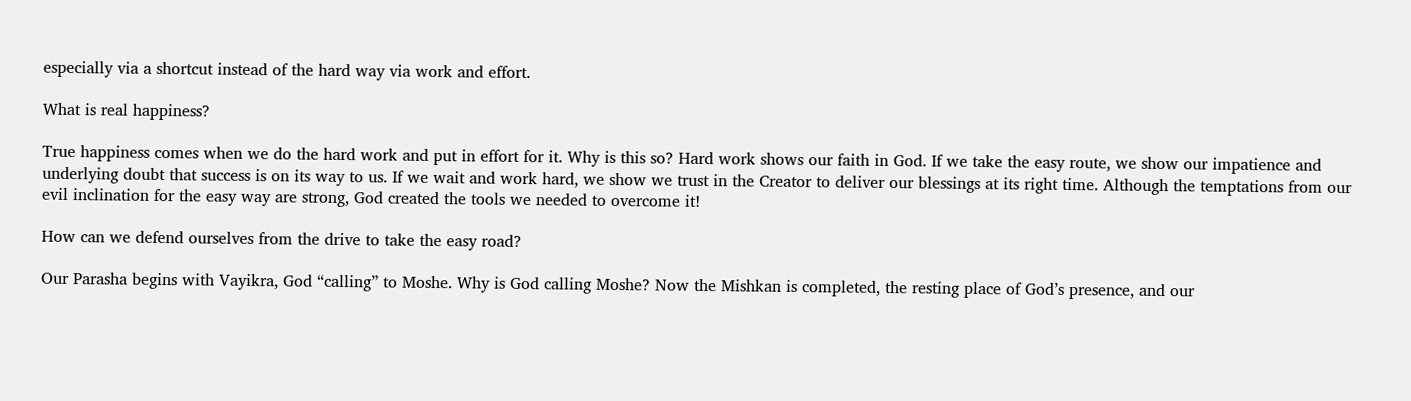especially via a shortcut instead of the hard way via work and effort.

What is real happiness?

True happiness comes when we do the hard work and put in effort for it. Why is this so? Hard work shows our faith in God. If we take the easy route, we show our impatience and underlying doubt that success is on its way to us. If we wait and work hard, we show we trust in the Creator to deliver our blessings at its right time. Although the temptations from our evil inclination for the easy way are strong, God created the tools we needed to overcome it!

How can we defend ourselves from the drive to take the easy road?

Our Parasha begins with Vayikra, God “calling” to Moshe. Why is God calling Moshe? Now the Mishkan is completed, the resting place of God’s presence, and our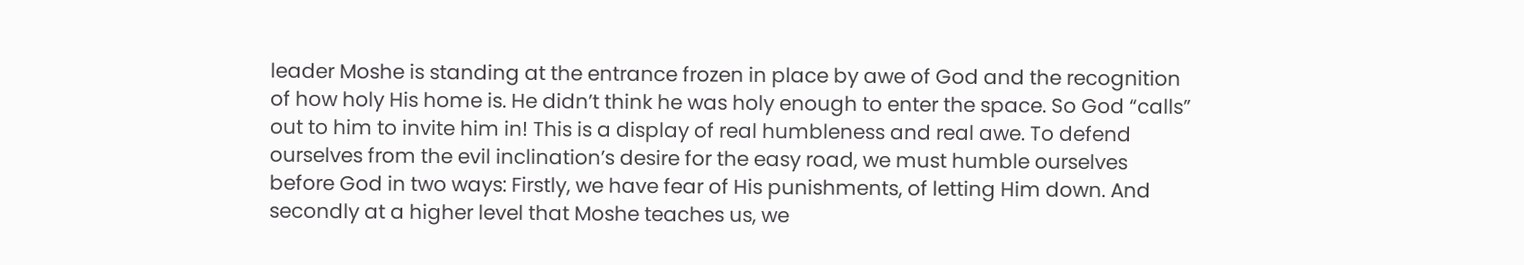leader Moshe is standing at the entrance frozen in place by awe of God and the recognition of how holy His home is. He didn’t think he was holy enough to enter the space. So God “calls” out to him to invite him in! This is a display of real humbleness and real awe. To defend ourselves from the evil inclination’s desire for the easy road, we must humble ourselves before God in two ways: Firstly, we have fear of His punishments, of letting Him down. And secondly at a higher level that Moshe teaches us, we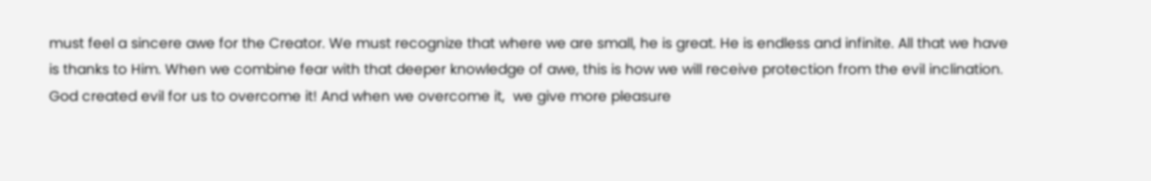must feel a sincere awe for the Creator. We must recognize that where we are small, he is great. He is endless and infinite. All that we have is thanks to Him. When we combine fear with that deeper knowledge of awe, this is how we will receive protection from the evil inclination. God created evil for us to overcome it! And when we overcome it,  we give more pleasure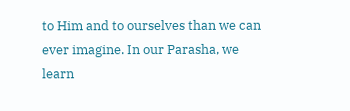to Him and to ourselves than we can ever imagine. In our Parasha, we learn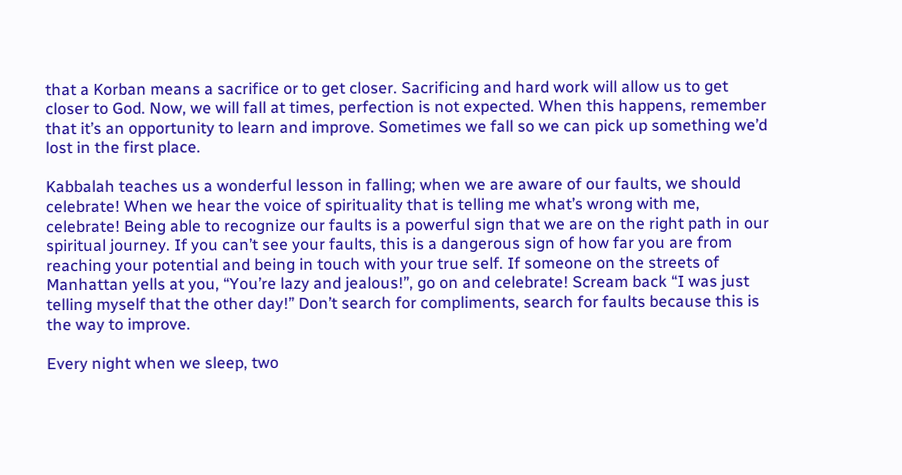that a Korban means a sacrifice or to get closer. Sacrificing and hard work will allow us to get closer to God. Now, we will fall at times, perfection is not expected. When this happens, remember that it’s an opportunity to learn and improve. Sometimes we fall so we can pick up something we’d lost in the first place.

Kabbalah teaches us a wonderful lesson in falling; when we are aware of our faults, we should celebrate! When we hear the voice of spirituality that is telling me what’s wrong with me, celebrate! Being able to recognize our faults is a powerful sign that we are on the right path in our spiritual journey. If you can’t see your faults, this is a dangerous sign of how far you are from reaching your potential and being in touch with your true self. If someone on the streets of Manhattan yells at you, “You’re lazy and jealous!”, go on and celebrate! Scream back “I was just telling myself that the other day!” Don’t search for compliments, search for faults because this is the way to improve.

Every night when we sleep, two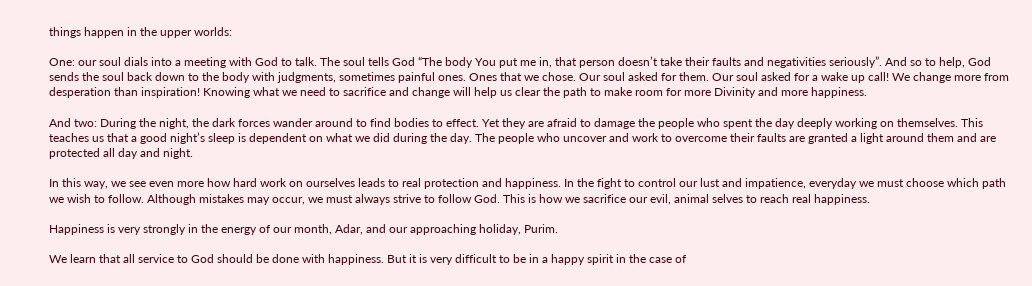things happen in the upper worlds:

One: our soul dials into a meeting with God to talk. The soul tells God “The body You put me in, that person doesn’t take their faults and negativities seriously”. And so to help, God sends the soul back down to the body with judgments, sometimes painful ones. Ones that we chose. Our soul asked for them. Our soul asked for a wake up call! We change more from desperation than inspiration! Knowing what we need to sacrifice and change will help us clear the path to make room for more Divinity and more happiness.

And two: During the night, the dark forces wander around to find bodies to effect. Yet they are afraid to damage the people who spent the day deeply working on themselves. This teaches us that a good night’s sleep is dependent on what we did during the day. The people who uncover and work to overcome their faults are granted a light around them and are protected all day and night.

In this way, we see even more how hard work on ourselves leads to real protection and happiness. In the fight to control our lust and impatience, everyday we must choose which path we wish to follow. Although mistakes may occur, we must always strive to follow God. This is how we sacrifice our evil, animal selves to reach real happiness.

Happiness is very strongly in the energy of our month, Adar, and our approaching holiday, Purim.

We learn that all service to God should be done with happiness. But it is very difficult to be in a happy spirit in the case of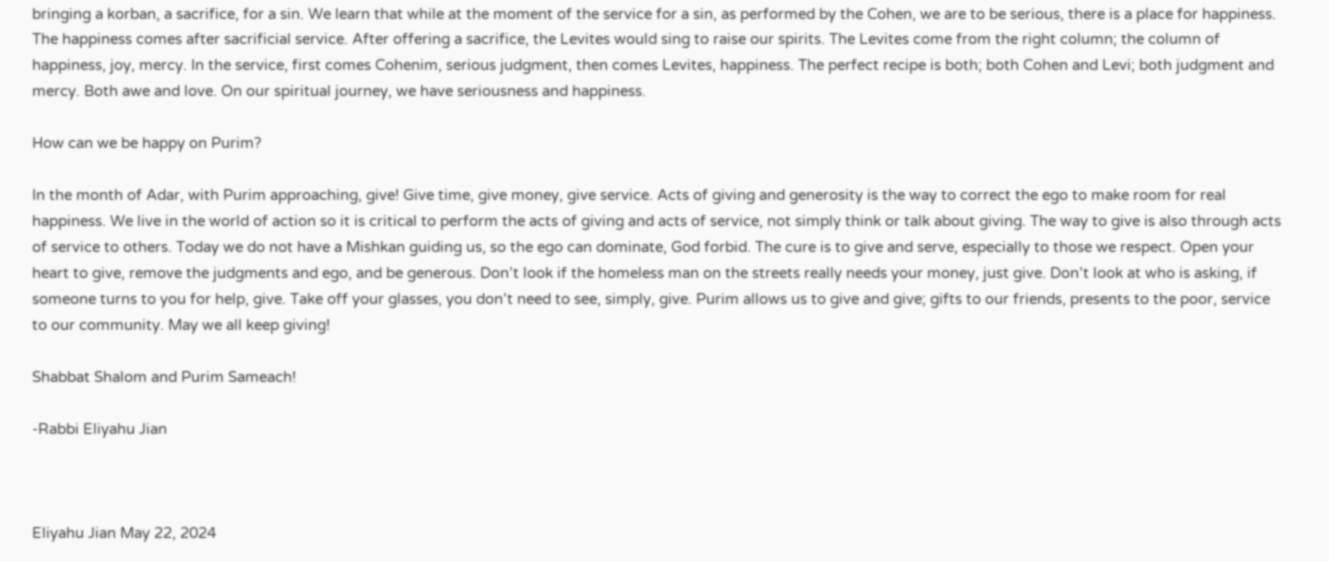bringing a korban, a sacrifice, for a sin. We learn that while at the moment of the service for a sin, as performed by the Cohen, we are to be serious, there is a place for happiness. The happiness comes after sacrificial service. After offering a sacrifice, the Levites would sing to raise our spirits. The Levites come from the right column; the column of happiness, joy, mercy. In the service, first comes Cohenim, serious judgment, then comes Levites, happiness. The perfect recipe is both; both Cohen and Levi; both judgment and mercy. Both awe and love. On our spiritual journey, we have seriousness and happiness.

How can we be happy on Purim?

In the month of Adar, with Purim approaching, give! Give time, give money, give service. Acts of giving and generosity is the way to correct the ego to make room for real happiness. We live in the world of action so it is critical to perform the acts of giving and acts of service, not simply think or talk about giving. The way to give is also through acts of service to others. Today we do not have a Mishkan guiding us, so the ego can dominate, God forbid. The cure is to give and serve, especially to those we respect. Open your heart to give, remove the judgments and ego, and be generous. Don’t look if the homeless man on the streets really needs your money, just give. Don’t look at who is asking, if someone turns to you for help, give. Take off your glasses, you don’t need to see, simply, give. Purim allows us to give and give; gifts to our friends, presents to the poor, service to our community. May we all keep giving!

Shabbat Shalom and Purim Sameach!

-Rabbi Eliyahu Jian



Eliyahu Jian May 22, 2024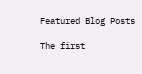Featured Blog Posts

The first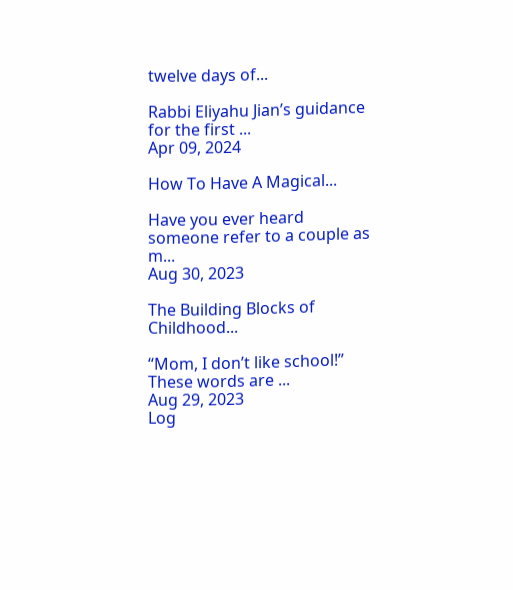twelve days of...

Rabbi Eliyahu Jian’s guidance for the first ...
Apr 09, 2024

How To Have A Magical...

Have you ever heard someone refer to a couple as m...
Aug 30, 2023

The Building Blocks of Childhood...

“Mom, I don’t like school!” These words are ...
Aug 29, 2023
Log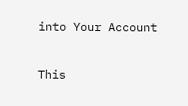into Your Account

This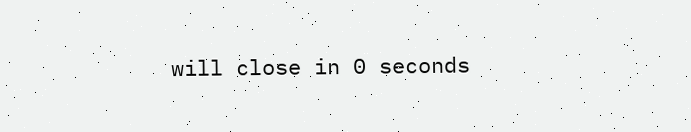will close in 0 seconds